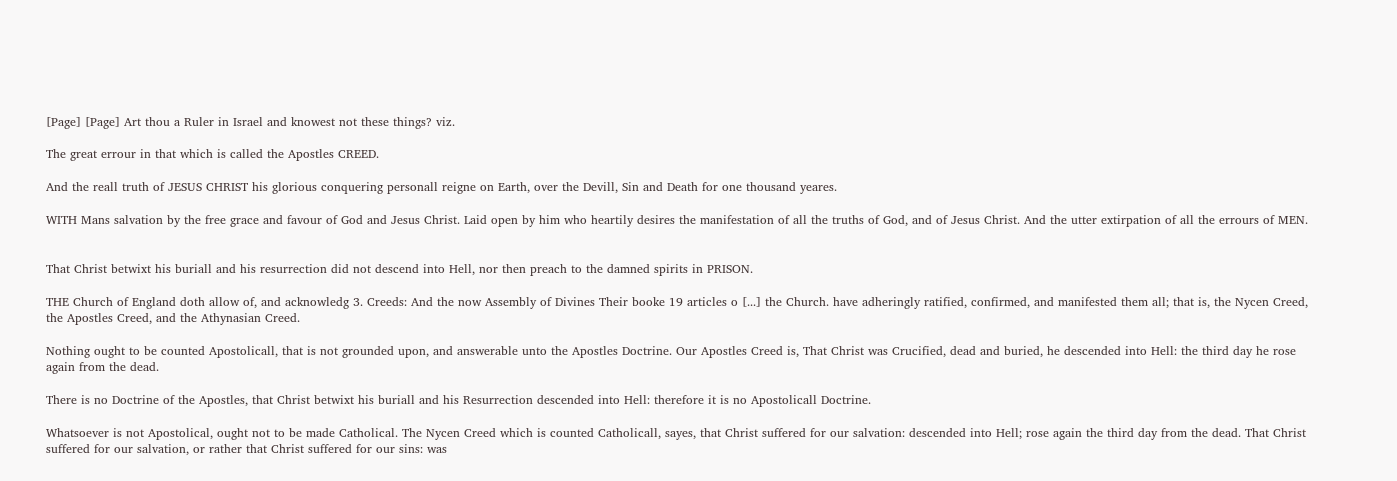[Page] [Page] Art thou a Ruler in Israel and knowest not these things? viz.

The great errour in that which is called the Apostles CREED.

And the reall truth of JESUS CHRIST his glorious conquering personall reigne on Earth, over the Devill, Sin and Death for one thousand yeares.

WITH Mans salvation by the free grace and favour of God and Jesus Christ. Laid open by him who heartily desires the manifestation of all the truths of God, and of Jesus Christ. And the utter extirpation of all the errours of MEN.


That Christ betwixt his buriall and his resurrection did not descend into Hell, nor then preach to the damned spirits in PRISON.

THE Church of England doth allow of, and acknowledg 3. Creeds: And the now Assembly of Divines Their booke 19 articles o [...] the Church. have adheringly ratified, confirmed, and manifested them all; that is, the Nycen Creed, the Apostles Creed, and the Athynasian Creed.

Nothing ought to be counted Apostolicall, that is not grounded upon, and answerable unto the Apostles Doctrine. Our Apostles Creed is, That Christ was Crucified, dead and buried, he descended into Hell: the third day he rose again from the dead.

There is no Doctrine of the Apostles, that Christ betwixt his buriall and his Resurrection descended into Hell: therefore it is no Apostolicall Doctrine.

Whatsoever is not Apostolical, ought not to be made Catholical. The Nycen Creed which is counted Catholicall, sayes, that Christ suffered for our salvation: descended into Hell; rose again the third day from the dead. That Christ suffered for our salvation, or rather that Christ suffered for our sins: was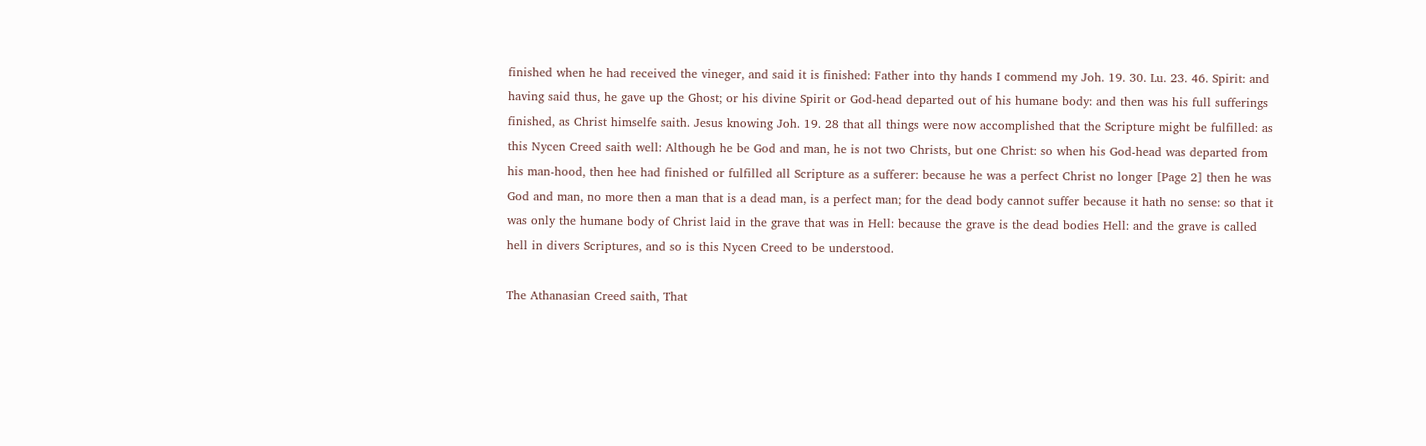finished when he had received the vineger, and said it is finished: Father into thy hands I commend my Joh. 19. 30. Lu. 23. 46. Spirit: and having said thus, he gave up the Ghost; or his divine Spirit or God-head departed out of his humane body: and then was his full sufferings finished, as Christ himselfe saith. Jesus knowing Joh. 19. 28 that all things were now accomplished that the Scripture might be fulfilled: as this Nycen Creed saith well: Although he be God and man, he is not two Christs, but one Christ: so when his God-head was departed from his man-hood, then hee had finished or fulfilled all Scripture as a sufferer: because he was a perfect Christ no longer [Page 2] then he was God and man, no more then a man that is a dead man, is a perfect man; for the dead body cannot suffer because it hath no sense: so that it was only the humane body of Christ laid in the grave that was in Hell: because the grave is the dead bodies Hell: and the grave is called hell in divers Scriptures, and so is this Nycen Creed to be understood.

The Athanasian Creed saith, That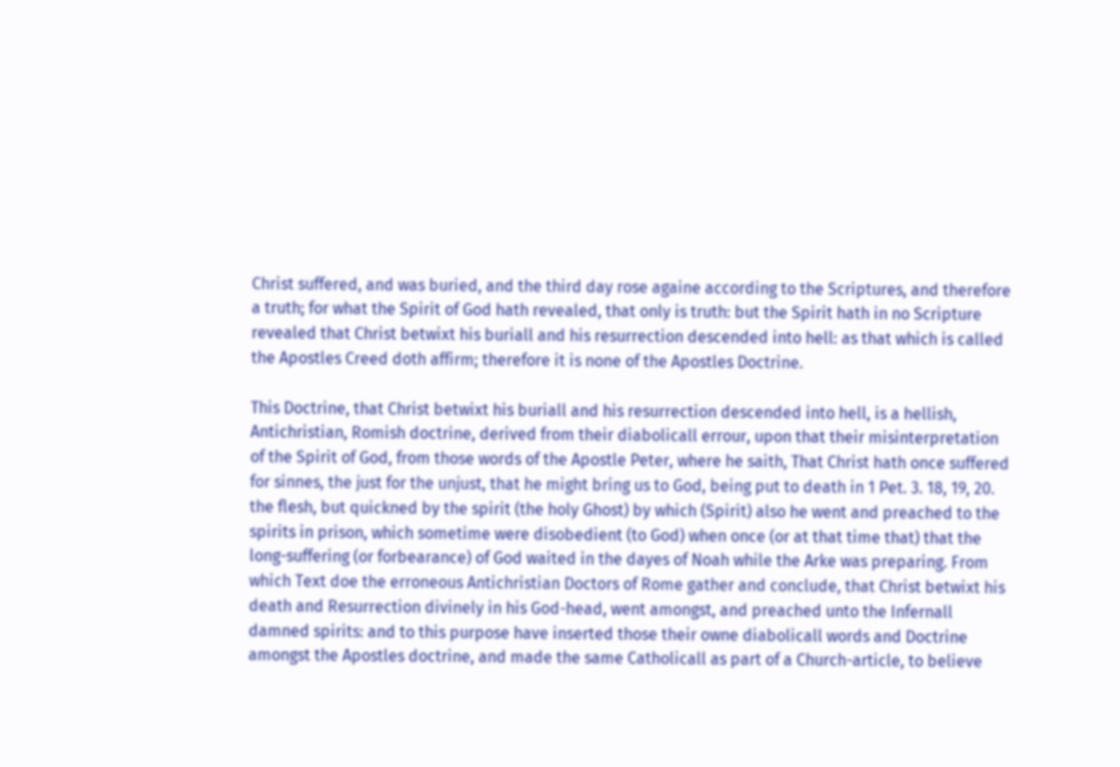Christ suffered, and was buried, and the third day rose againe according to the Scriptures, and therefore a truth; for what the Spirit of God hath revealed, that only is truth: but the Spirit hath in no Scripture revealed that Christ betwixt his buriall and his resurrection descended into hell: as that which is called the Apostles Creed doth affirm; therefore it is none of the Apostles Doctrine.

This Doctrine, that Christ betwixt his buriall and his resurrection descended into hell, is a hellish, Antichristian, Romish doctrine, derived from their diabolicall errour, upon that their misinterpretation of the Spirit of God, from those words of the Apostle Peter, where he saith, That Christ hath once suffered for sinnes, the just for the unjust, that he might bring us to God, being put to death in 1 Pet. 3. 18, 19, 20. the flesh, but quickned by the spirit (the holy Ghost) by which (Spirit) also he went and preached to the spirits in prison, which sometime were disobedient (to God) when once (or at that time that) that the long-suffering (or forbearance) of God waited in the dayes of Noah while the Arke was preparing. From which Text doe the erroneous Antichristian Doctors of Rome gather and conclude, that Christ betwixt his death and Resurrection divinely in his God-head, went amongst, and preached unto the Infernall damned spirits: and to this purpose have inserted those their owne diabolicall words and Doctrine amongst the Apostles doctrine, and made the same Catholicall as part of a Church-article, to believe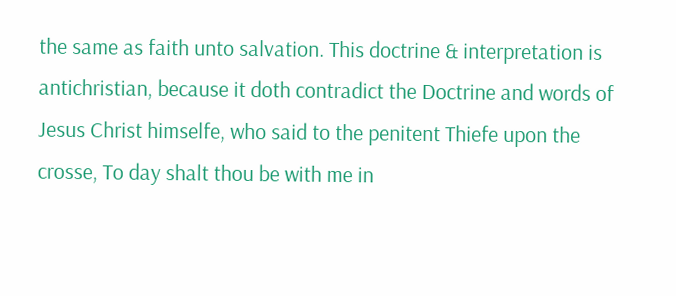the same as faith unto salvation. This doctrine & interpretation is antichristian, because it doth contradict the Doctrine and words of Jesus Christ himselfe, who said to the penitent Thiefe upon the crosse, To day shalt thou be with me in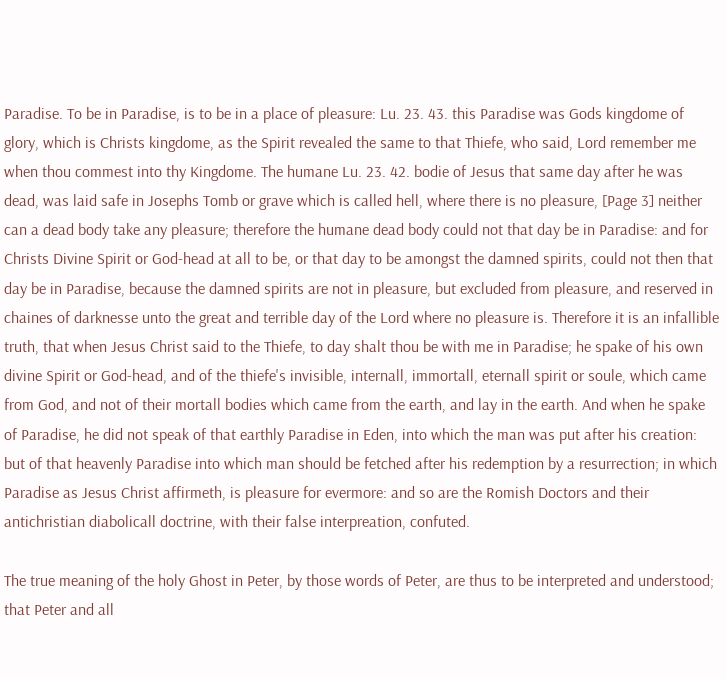Paradise. To be in Paradise, is to be in a place of pleasure: Lu. 23. 43. this Paradise was Gods kingdome of glory, which is Christs kingdome, as the Spirit revealed the same to that Thiefe, who said, Lord remember me when thou commest into thy Kingdome. The humane Lu. 23. 42. bodie of Jesus that same day after he was dead, was laid safe in Josephs Tomb or grave which is called hell, where there is no pleasure, [Page 3] neither can a dead body take any pleasure; therefore the humane dead body could not that day be in Paradise: and for Christs Divine Spirit or God-head at all to be, or that day to be amongst the damned spirits, could not then that day be in Paradise, because the damned spirits are not in pleasure, but excluded from pleasure, and reserved in chaines of darknesse unto the great and terrible day of the Lord where no pleasure is. Therefore it is an infallible truth, that when Jesus Christ said to the Thiefe, to day shalt thou be with me in Paradise; he spake of his own divine Spirit or God-head, and of the thiefe's invisible, internall, immortall, eternall spirit or soule, which came from God, and not of their mortall bodies which came from the earth, and lay in the earth. And when he spake of Paradise, he did not speak of that earthly Paradise in Eden, into which the man was put after his creation: but of that heavenly Paradise into which man should be fetched after his redemption by a resurrection; in which Paradise as Jesus Christ affirmeth, is pleasure for evermore: and so are the Romish Doctors and their antichristian diabolicall doctrine, with their false interpreation, confuted.

The true meaning of the holy Ghost in Peter, by those words of Peter, are thus to be interpreted and understood; that Peter and all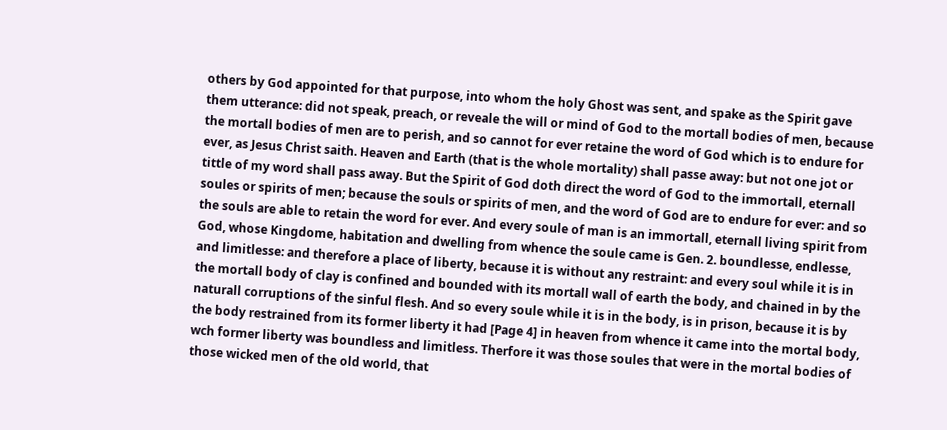others by God appointed for that purpose, into whom the holy Ghost was sent, and spake as the Spirit gave them utterance: did not speak, preach, or reveale the will or mind of God to the mortall bodies of men, because the mortall bodies of men are to perish, and so cannot for ever retaine the word of God which is to endure for ever, as Jesus Christ saith. Heaven and Earth (that is the whole mortality) shall passe away: but not one jot or tittle of my word shall pass away. But the Spirit of God doth direct the word of God to the immortall, eternall soules or spirits of men; because the souls or spirits of men, and the word of God are to endure for ever: and so the souls are able to retain the word for ever. And every soule of man is an immortall, eternall living spirit from God, whose Kingdome, habitation and dwelling from whence the soule came is Gen. 2. boundlesse, endlesse, and limitlesse: and therefore a place of liberty, because it is without any restraint: and every soul while it is in the mortall body of clay is confined and bounded with its mortall wall of earth the body, and chained in by the naturall corruptions of the sinful flesh. And so every soule while it is in the body, is in prison, because it is by the body restrained from its former liberty it had [Page 4] in heaven from whence it came into the mortal body, wch former liberty was boundless and limitless. Therfore it was those soules that were in the mortal bodies of those wicked men of the old world, that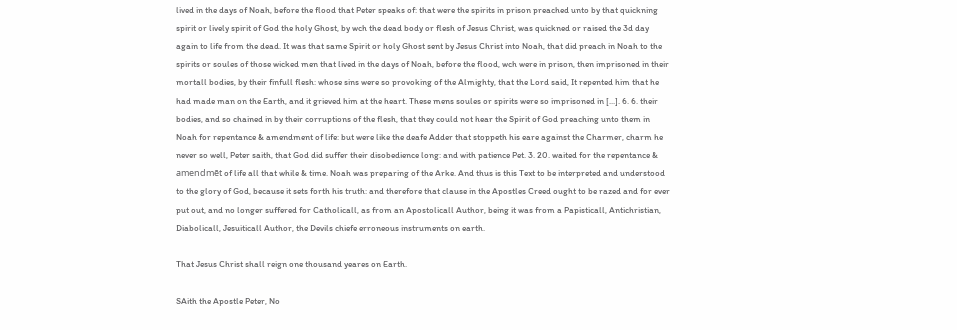lived in the days of Noah, before the flood that Peter speaks of: that were the spirits in prison preached unto by that quickning spirit or lively spirit of God the holy Ghost, by wch the dead body or flesh of Jesus Christ, was quickned or raised the 3d day again to life from the dead. It was that same Spirit or holy Ghost sent by Jesus Christ into Noah, that did preach in Noah to the spirits or soules of those wicked men that lived in the days of Noah, before the flood, wch were in prison, then imprisoned in their mortall bodies, by their finfull flesh: whose sins were so provoking of the Almighty, that the Lord said, It repented him that he had made man on the Earth, and it grieved him at the heart. These mens soules or spirits were so imprisoned in [...]. 6. 6. their bodies, and so chained in by their corruptions of the flesh, that they could not hear the Spirit of God preaching unto them in Noah for repentance & amendment of life: but were like the deafe Adder that stoppeth his eare against the Charmer, charm he never so well, Peter saith, that God did suffer their disobedience long: and with patience Pet. 3. 20. waited for the repentance & amendmēt of life all that while & time. Noah was preparing of the Arke. And thus is this Text to be interpreted and understood to the glory of God, because it sets forth his truth: and therefore that clause in the Apostles Creed ought to be razed and for ever put out, and no longer suffered for Catholicall, as from an Apostolicall Author, being it was from a Papisticall, Antichristian, Diabolicall, Jesuiticall Author, the Devils chiefe erroneous instruments on earth.

That Jesus Christ shall reign one thousand yeares on Earth.

SAith the Apostle Peter, No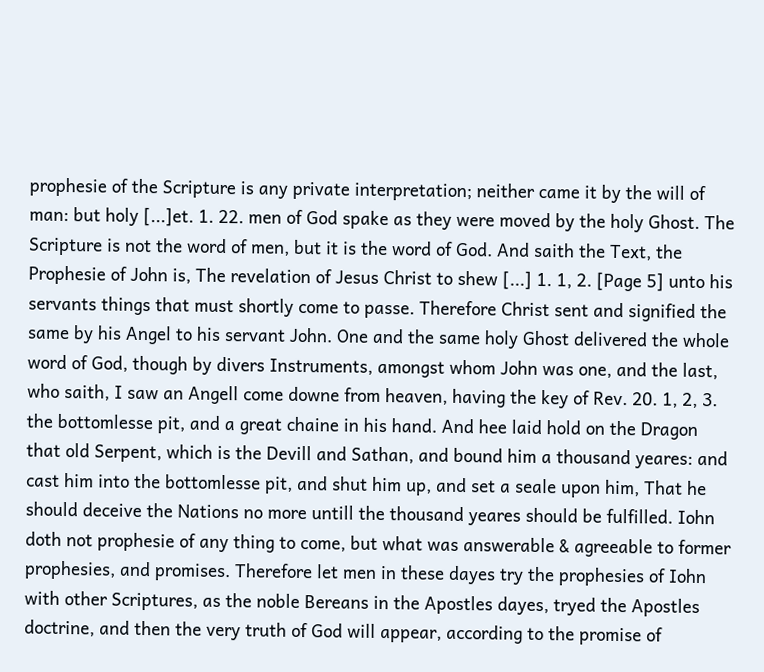prophesie of the Scripture is any private interpretation; neither came it by the will of man: but holy [...]et. 1. 22. men of God spake as they were moved by the holy Ghost. The Scripture is not the word of men, but it is the word of God. And saith the Text, the Prophesie of John is, The revelation of Jesus Christ to shew [...] 1. 1, 2. [Page 5] unto his servants things that must shortly come to passe. Therefore Christ sent and signified the same by his Angel to his servant John. One and the same holy Ghost delivered the whole word of God, though by divers Instruments, amongst whom John was one, and the last, who saith, I saw an Angell come downe from heaven, having the key of Rev. 20. 1, 2, 3. the bottomlesse pit, and a great chaine in his hand. And hee laid hold on the Dragon that old Serpent, which is the Devill and Sathan, and bound him a thousand yeares: and cast him into the bottomlesse pit, and shut him up, and set a seale upon him, That he should deceive the Nations no more untill the thousand yeares should be fulfilled. Iohn doth not prophesie of any thing to come, but what was answerable & agreeable to former prophesies, and promises. Therefore let men in these dayes try the prophesies of Iohn with other Scriptures, as the noble Bereans in the Apostles dayes, tryed the Apostles doctrine, and then the very truth of God will appear, according to the promise of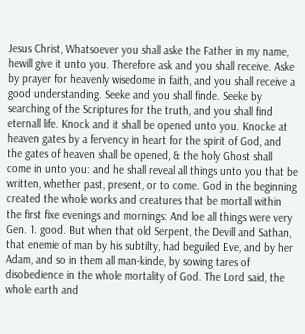Jesus Christ, Whatsoever you shall aske the Father in my name, hewill give it unto you. Therefore ask and you shall receive. Aske by prayer for heavenly wisedome in faith, and you shall receive a good understanding. Seeke and you shall finde. Seeke by searching of the Scriptures for the truth, and you shall find eternall life. Knock and it shall be opened unto you. Knocke at heaven gates by a fervency in heart for the spirit of God, and the gates of heaven shall be opened, & the holy Ghost shall come in unto you: and he shall reveal all things unto you that be written, whether past, present, or to come. God in the beginning created the whole works and creatures that be mortall within the first fixe evenings and mornings: And loe all things were very Gen. 1. good. But when that old Serpent, the Devill and Sathan, that enemie of man by his subtilty, had beguiled Eve, and by her Adam, and so in them all man-kinde, by sowing tares of disobedience in the whole mortality of God. The Lord said, the whole earth and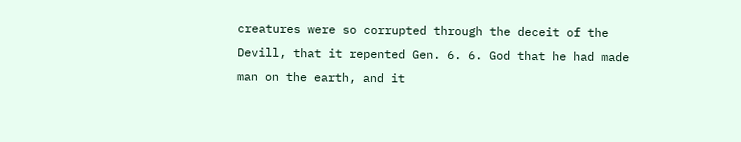creatures were so corrupted through the deceit of the Devill, that it repented Gen. 6. 6. God that he had made man on the earth, and it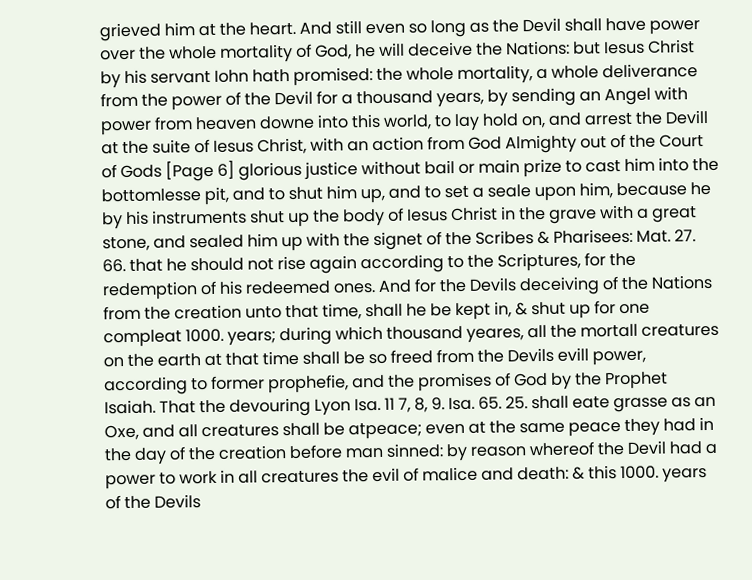grieved him at the heart. And still even so long as the Devil shall have power over the whole mortality of God, he will deceive the Nations: but Iesus Christ by his servant Iohn hath promised: the whole mortality, a whole deliverance from the power of the Devil for a thousand years, by sending an Angel with power from heaven downe into this world, to lay hold on, and arrest the Devill at the suite of Iesus Christ, with an action from God Almighty out of the Court of Gods [Page 6] glorious justice without bail or main prize to cast him into the bottomlesse pit, and to shut him up, and to set a seale upon him, because he by his instruments shut up the body of Iesus Christ in the grave with a great stone, and sealed him up with the signet of the Scribes & Pharisees: Mat. 27. 66. that he should not rise again according to the Scriptures, for the redemption of his redeemed ones. And for the Devils deceiving of the Nations from the creation unto that time, shall he be kept in, & shut up for one compleat 1000. years; during which thousand yeares, all the mortall creatures on the earth at that time shall be so freed from the Devils evill power, according to former prophefie, and the promises of God by the Prophet Isaiah. That the devouring Lyon Isa. 11 7, 8, 9. Isa. 65. 25. shall eate grasse as an Oxe, and all creatures shall be atpeace; even at the same peace they had in the day of the creation before man sinned: by reason whereof the Devil had a power to work in all creatures the evil of malice and death: & this 1000. years of the Devils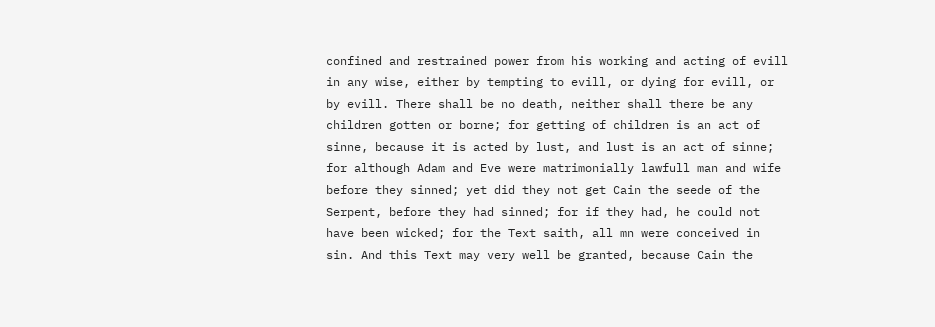confined and restrained power from his working and acting of evill in any wise, either by tempting to evill, or dying for evill, or by evill. There shall be no death, neither shall there be any children gotten or borne; for getting of children is an act of sinne, because it is acted by lust, and lust is an act of sinne; for although Adam and Eve were matrimonially lawfull man and wife before they sinned; yet did they not get Cain the seede of the Serpent, before they had sinned; for if they had, he could not have been wicked; for the Text saith, all mn were conceived in sin. And this Text may very well be granted, because Cain the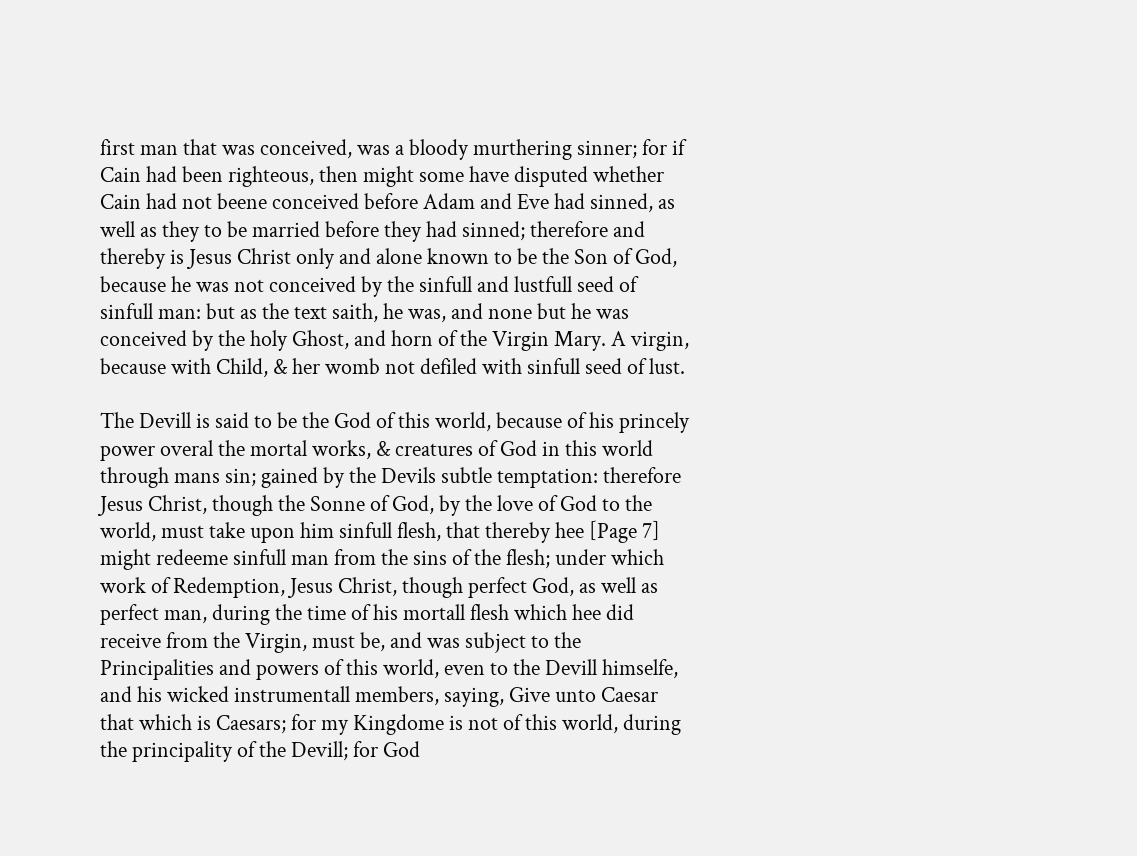first man that was conceived, was a bloody murthering sinner; for if Cain had been righteous, then might some have disputed whether Cain had not beene conceived before Adam and Eve had sinned, as well as they to be married before they had sinned; therefore and thereby is Jesus Christ only and alone known to be the Son of God, because he was not conceived by the sinfull and lustfull seed of sinfull man: but as the text saith, he was, and none but he was conceived by the holy Ghost, and horn of the Virgin Mary. A virgin, because with Child, & her womb not defiled with sinfull seed of lust.

The Devill is said to be the God of this world, because of his princely power overal the mortal works, & creatures of God in this world through mans sin; gained by the Devils subtle temptation: therefore Jesus Christ, though the Sonne of God, by the love of God to the world, must take upon him sinfull flesh, that thereby hee [Page 7] might redeeme sinfull man from the sins of the flesh; under which work of Redemption, Jesus Christ, though perfect God, as well as perfect man, during the time of his mortall flesh which hee did receive from the Virgin, must be, and was subject to the Principalities and powers of this world, even to the Devill himselfe, and his wicked instrumentall members, saying, Give unto Caesar that which is Caesars; for my Kingdome is not of this world, during the principality of the Devill; for God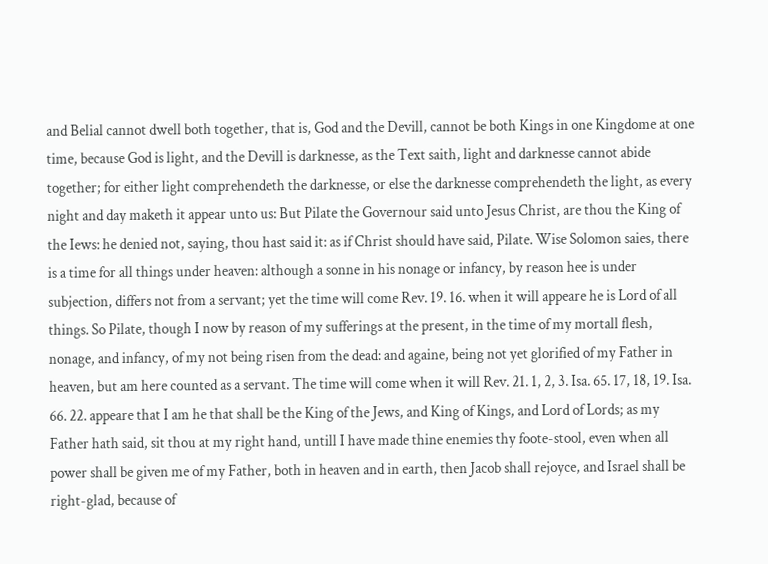and Belial cannot dwell both together, that is, God and the Devill, cannot be both Kings in one Kingdome at one time, because God is light, and the Devill is darknesse, as the Text saith, light and darknesse cannot abide together; for either light comprehendeth the darknesse, or else the darknesse comprehendeth the light, as every night and day maketh it appear unto us: But Pilate the Governour said unto Jesus Christ, are thou the King of the Iews: he denied not, saying, thou hast said it: as if Christ should have said, Pilate. Wise Solomon saies, there is a time for all things under heaven: although a sonne in his nonage or infancy, by reason hee is under subjection, differs not from a servant; yet the time will come Rev. 19. 16. when it will appeare he is Lord of all things. So Pilate, though I now by reason of my sufferings at the present, in the time of my mortall flesh, nonage, and infancy, of my not being risen from the dead: and againe, being not yet glorified of my Father in heaven, but am here counted as a servant. The time will come when it will Rev. 21. 1, 2, 3. Isa. 65. 17, 18, 19. Isa. 66. 22. appeare that I am he that shall be the King of the Jews, and King of Kings, and Lord of Lords; as my Father hath said, sit thou at my right hand, untill I have made thine enemies thy foote-stool, even when all power shall be given me of my Father, both in heaven and in earth, then Jacob shall rejoyce, and Israel shall be right-glad, because of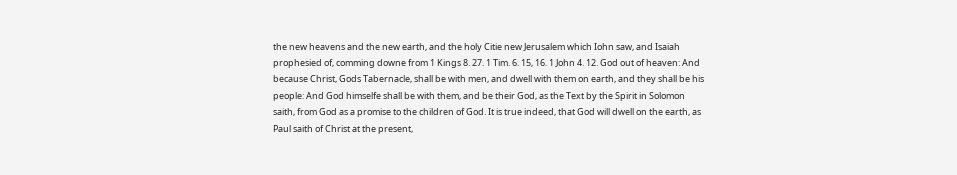the new heavens and the new earth, and the holy Citie new Jerusalem which Iohn saw, and Isaiah prophesied of, comming downe from 1 Kings 8. 27. 1 Tim. 6. 15, 16. 1 John 4. 12. God out of heaven: And because Christ, Gods Tabernacle, shall be with men, and dwell with them on earth, and they shall be his people: And God himselfe shall be with them, and be their God, as the Text by the Spirit in Solomon saith, from God as a promise to the children of God. It is true indeed, that God will dwell on the earth, as Paul saith of Christ at the present,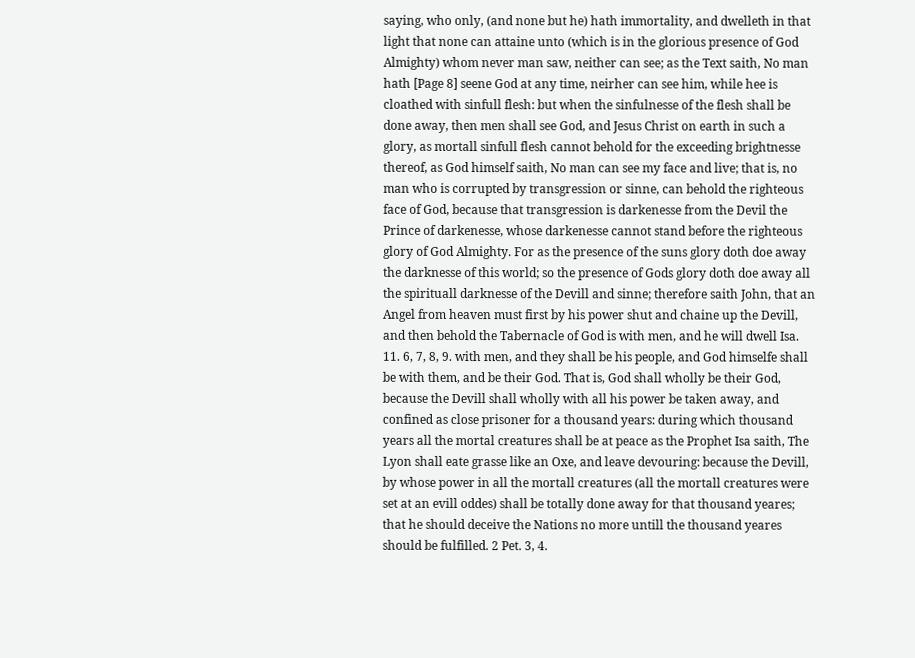saying, who only, (and none but he) hath immortality, and dwelleth in that light that none can attaine unto (which is in the glorious presence of God Almighty) whom never man saw, neither can see; as the Text saith, No man hath [Page 8] seene God at any time, neirher can see him, while hee is cloathed with sinfull flesh: but when the sinfulnesse of the flesh shall be done away, then men shall see God, and Jesus Christ on earth in such a glory, as mortall sinfull flesh cannot behold for the exceeding brightnesse thereof, as God himself saith, No man can see my face and live; that is, no man who is corrupted by transgression or sinne, can behold the righteous face of God, because that transgression is darkenesse from the Devil the Prince of darkenesse, whose darkenesse cannot stand before the righteous glory of God Almighty. For as the presence of the suns glory doth doe away the darknesse of this world; so the presence of Gods glory doth doe away all the spirituall darknesse of the Devill and sinne; therefore saith John, that an Angel from heaven must first by his power shut and chaine up the Devill, and then behold the Tabernacle of God is with men, and he will dwell Isa. 11. 6, 7, 8, 9. with men, and they shall be his people, and God himselfe shall be with them, and be their God. That is, God shall wholly be their God, because the Devill shall wholly with all his power be taken away, and confined as close prisoner for a thousand years: during which thousand years all the mortal creatures shall be at peace as the Prophet Isa saith, The Lyon shall eate grasse like an Oxe, and leave devouring: because the Devill, by whose power in all the mortall creatures (all the mortall creatures were set at an evill oddes) shall be totally done away for that thousand yeares; that he should deceive the Nations no more untill the thousand yeares should be fulfilled. 2 Pet. 3, 4.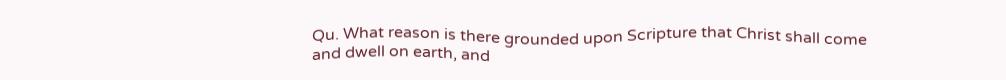Qu. What reason is there grounded upon Scripture that Christ shall come and dwell on earth, and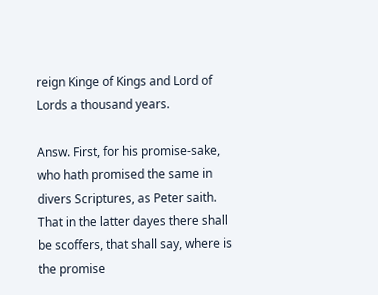reign Kinge of Kings and Lord of Lords a thousand years.

Answ. First, for his promise-sake, who hath promised the same in divers Scriptures, as Peter saith. That in the latter dayes there shall be scoffers, that shall say, where is the promise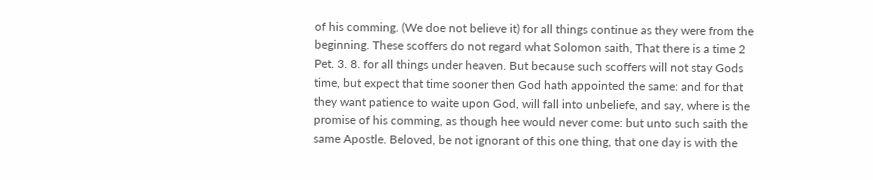of his comming. (We doe not believe it) for all things continue as they were from the beginning. These scoffers do not regard what Solomon saith, That there is a time 2 Pet. 3. 8. for all things under heaven. But because such scoffers will not stay Gods time, but expect that time sooner then God hath appointed the same: and for that they want patience to waite upon God, will fall into unbeliefe, and say, where is the promise of his comming, as though hee would never come: but unto such saith the same Apostle. Beloved, be not ignorant of this one thing, that one day is with the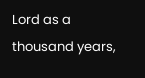Lord as a thousand years,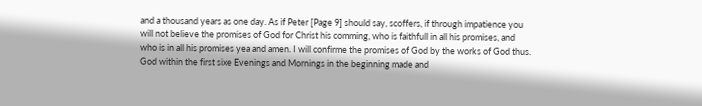and a thousand years as one day. As if Peter [Page 9] should say, scoffers, if through impatience you will not believe the promises of God for Christ his comming, who is faithfull in all his promises, and who is in all his promises yea and amen. I will confirme the promises of God by the works of God thus. God within the first sixe Evenings and Mornings in the beginning made and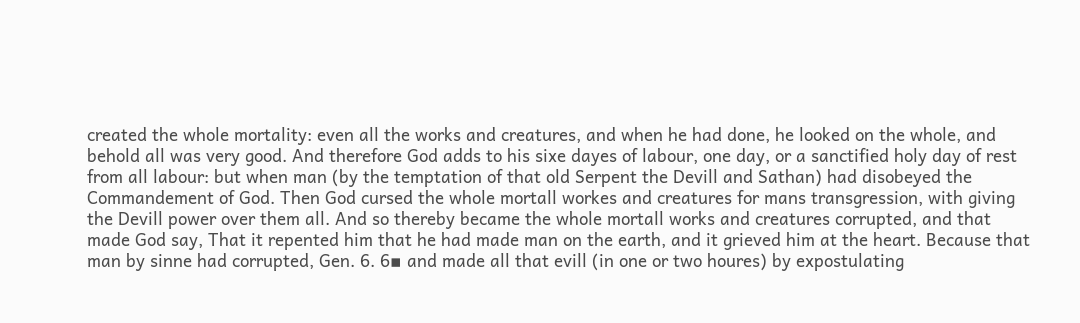created the whole mortality: even all the works and creatures, and when he had done, he looked on the whole, and behold all was very good. And therefore God adds to his sixe dayes of labour, one day, or a sanctified holy day of rest from all labour: but when man (by the temptation of that old Serpent the Devill and Sathan) had disobeyed the Commandement of God. Then God cursed the whole mortall workes and creatures for mans transgression, with giving the Devill power over them all. And so thereby became the whole mortall works and creatures corrupted, and that made God say, That it repented him that he had made man on the earth, and it grieved him at the heart. Because that man by sinne had corrupted, Gen. 6. 6▪ and made all that evill (in one or two houres) by expostulating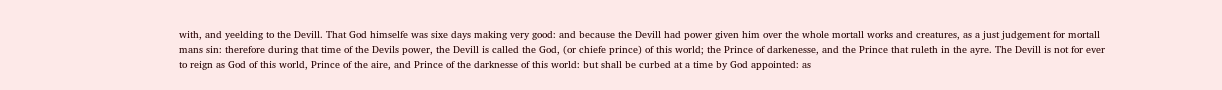with, and yeelding to the Devill. That God himselfe was sixe days making very good: and because the Devill had power given him over the whole mortall works and creatures, as a just judgement for mortall mans sin: therefore during that time of the Devils power, the Devill is called the God, (or chiefe prince) of this world; the Prince of darkenesse, and the Prince that ruleth in the ayre. The Devill is not for ever to reign as God of this world, Prince of the aire, and Prince of the darknesse of this world: but shall be curbed at a time by God appointed: as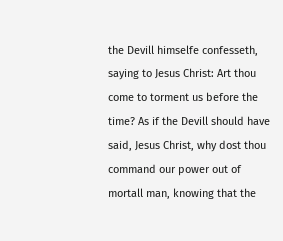the Devill himselfe confesseth, saying to Jesus Christ: Art thou come to torment us before the time? As if the Devill should have said, Jesus Christ, why dost thou command our power out of mortall man, knowing that the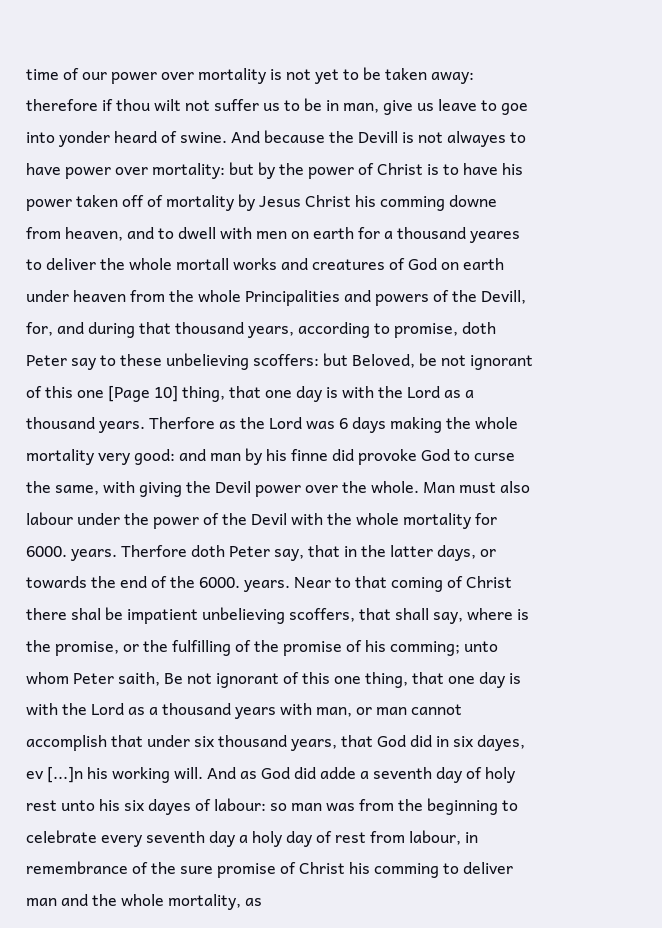time of our power over mortality is not yet to be taken away: therefore if thou wilt not suffer us to be in man, give us leave to goe into yonder heard of swine. And because the Devill is not alwayes to have power over mortality: but by the power of Christ is to have his power taken off of mortality by Jesus Christ his comming downe from heaven, and to dwell with men on earth for a thousand yeares to deliver the whole mortall works and creatures of God on earth under heaven from the whole Principalities and powers of the Devill, for, and during that thousand years, according to promise, doth Peter say to these unbelieving scoffers: but Beloved, be not ignorant of this one [Page 10] thing, that one day is with the Lord as a thousand years. Therfore as the Lord was 6 days making the whole mortality very good: and man by his finne did provoke God to curse the same, with giving the Devil power over the whole. Man must also labour under the power of the Devil with the whole mortality for 6000. years. Therfore doth Peter say, that in the latter days, or towards the end of the 6000. years. Near to that coming of Christ there shal be impatient unbelieving scoffers, that shall say, where is the promise, or the fulfilling of the promise of his comming; unto whom Peter saith, Be not ignorant of this one thing, that one day is with the Lord as a thousand years with man, or man cannot accomplish that under six thousand years, that God did in six dayes, ev [...]n his working will. And as God did adde a seventh day of holy rest unto his six dayes of labour: so man was from the beginning to celebrate every seventh day a holy day of rest from labour, in remembrance of the sure promise of Christ his comming to deliver man and the whole mortality, as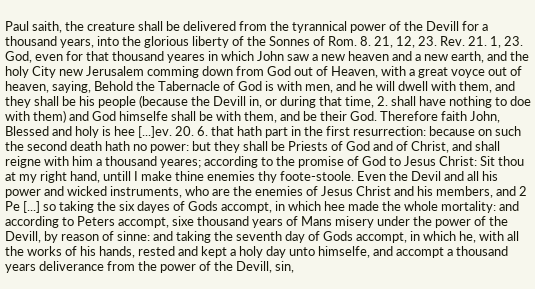Paul saith, the creature shall be delivered from the tyrannical power of the Devill for a thousand years, into the glorious liberty of the Sonnes of Rom. 8. 21, 12, 23. Rev. 21. 1, 23. God, even for that thousand yeares in which John saw a new heaven and a new earth, and the holy City new Jerusalem comming down from God out of Heaven, with a great voyce out of heaven, saying, Behold the Tabernacle of God is with men, and he will dwell with them, and they shall be his people (because the Devill in, or during that time, 2. shall have nothing to doe with them) and God himselfe shall be with them, and be their God. Therefore faith John, Blessed and holy is hee [...]ev. 20. 6. that hath part in the first resurrection: because on such the second death hath no power: but they shall be Priests of God and of Christ, and shall reigne with him a thousand yeares; according to the promise of God to Jesus Christ: Sit thou at my right hand, untill I make thine enemies thy foote-stoole. Even the Devil and all his power and wicked instruments, who are the enemies of Jesus Christ and his members, and 2 Pe [...] so taking the six dayes of Gods accompt, in which hee made the whole mortality: and according to Peters accompt, sixe thousand years of Mans misery under the power of the Devill, by reason of sinne: and taking the seventh day of Gods accompt, in which he, with all the works of his hands, rested and kept a holy day unto himselfe, and accompt a thousand years deliverance from the power of the Devill, sin,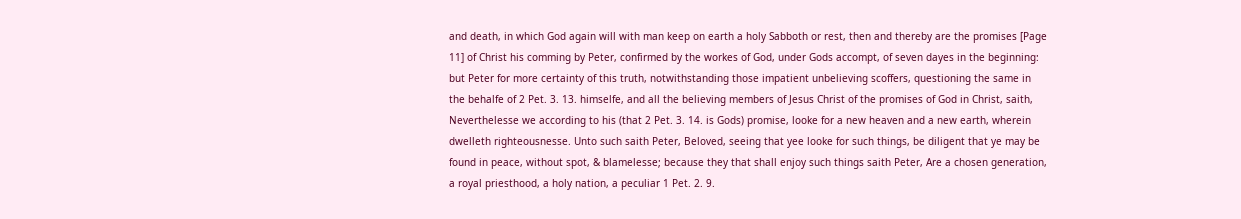and death, in which God again will with man keep on earth a holy Sabboth or rest, then and thereby are the promises [Page 11] of Christ his comming by Peter, confirmed by the workes of God, under Gods accompt, of seven dayes in the beginning: but Peter for more certainty of this truth, notwithstanding those impatient unbelieving scoffers, questioning the same in the behalfe of 2 Pet. 3. 13. himselfe, and all the believing members of Jesus Christ of the promises of God in Christ, saith, Neverthelesse we according to his (that 2 Pet. 3. 14. is Gods) promise, looke for a new heaven and a new earth, wherein dwelleth righteousnesse. Unto such saith Peter, Beloved, seeing that yee looke for such things, be diligent that ye may be found in peace, without spot, & blamelesse; because they that shall enjoy such things saith Peter, Are a chosen generation, a royal priesthood, a holy nation, a peculiar 1 Pet. 2. 9.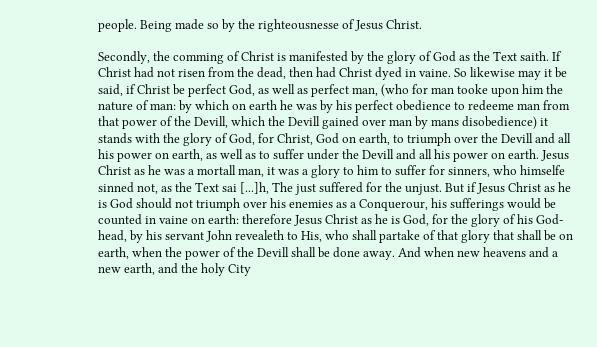people. Being made so by the righteousnesse of Jesus Christ.

Secondly, the comming of Christ is manifested by the glory of God as the Text saith. If Christ had not risen from the dead, then had Christ dyed in vaine. So likewise may it be said, if Christ be perfect God, as well as perfect man, (who for man tooke upon him the nature of man: by which on earth he was by his perfect obedience to redeeme man from that power of the Devill, which the Devill gained over man by mans disobedience) it stands with the glory of God, for Christ, God on earth, to triumph over the Devill and all his power on earth, as well as to suffer under the Devill and all his power on earth. Jesus Christ as he was a mortall man, it was a glory to him to suffer for sinners, who himselfe sinned not, as the Text sai [...]h, The just suffered for the unjust. But if Jesus Christ as he is God should not triumph over his enemies as a Conquerour, his sufferings would be counted in vaine on earth: therefore Jesus Christ as he is God, for the glory of his God-head, by his servant John revealeth to His, who shall partake of that glory that shall be on earth, when the power of the Devill shall be done away. And when new heavens and a new earth, and the holy City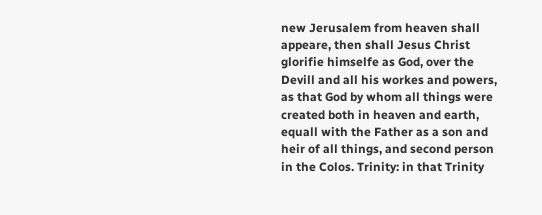new Jerusalem from heaven shall appeare, then shall Jesus Christ glorifie himselfe as God, over the Devill and all his workes and powers, as that God by whom all things were created both in heaven and earth, equall with the Father as a son and heir of all things, and second person in the Colos. Trinity: in that Trinity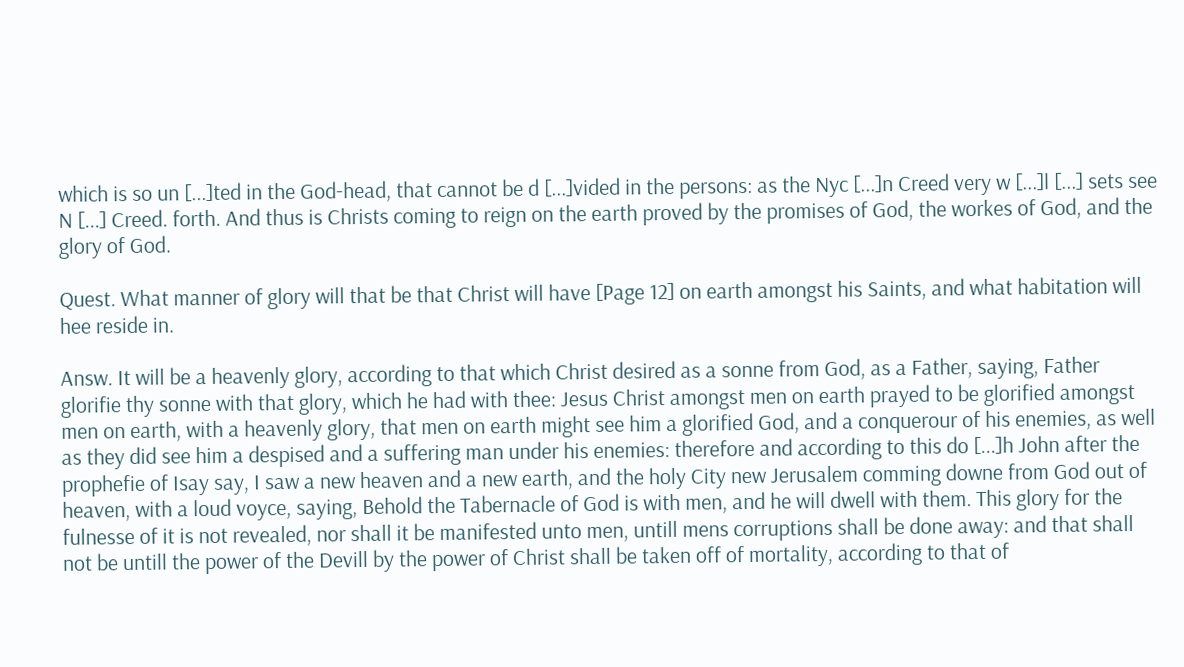which is so un [...]ted in the God-head, that cannot be d [...]vided in the persons: as the Nyc [...]n Creed very w [...]l [...] sets see N [...] Creed. forth. And thus is Christs coming to reign on the earth proved by the promises of God, the workes of God, and the glory of God.

Quest. What manner of glory will that be that Christ will have [Page 12] on earth amongst his Saints, and what habitation will hee reside in.

Answ. It will be a heavenly glory, according to that which Christ desired as a sonne from God, as a Father, saying, Father glorifie thy sonne with that glory, which he had with thee: Jesus Christ amongst men on earth prayed to be glorified amongst men on earth, with a heavenly glory, that men on earth might see him a glorified God, and a conquerour of his enemies, as well as they did see him a despised and a suffering man under his enemies: therefore and according to this do [...]h John after the prophefie of Isay say, I saw a new heaven and a new earth, and the holy City new Jerusalem comming downe from God out of heaven, with a loud voyce, saying, Behold the Tabernacle of God is with men, and he will dwell with them. This glory for the fulnesse of it is not revealed, nor shall it be manifested unto men, untill mens corruptions shall be done away: and that shall not be untill the power of the Devill by the power of Christ shall be taken off of mortality, according to that of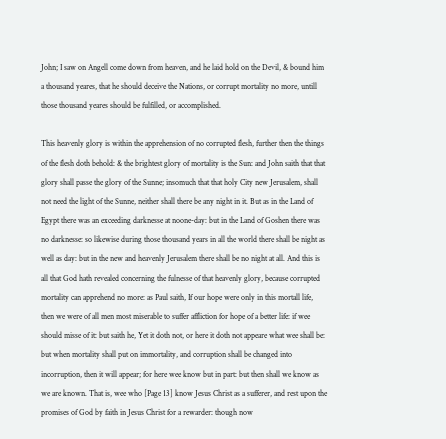John; I saw on Angell come down from heaven, and he laid hold on the Devil, & bound him a thousand yeares, that he should deceive the Nations, or corrupt mortality no more, untill those thousand yeares should be fulfilled, or accomplished.

This heavenly glory is within the apprehension of no corrupted flesh, further then the things of the flesh doth behold: & the brightest glory of mortality is the Sun: and John saith that that glory shall passe the glory of the Sunne; insomuch that that holy City new Jerusalem, shall not need the light of the Sunne, neither shall there be any night in it. But as in the Land of Egypt there was an exceeding darknesse at noone-day: but in the Land of Goshen there was no darknesse: so likewise during those thousand years in all the world there shall be night as well as day: but in the new and heavenly Jerusalem there shall be no night at all. And this is all that God hath revealed concerning the fulnesse of that heavenly glory, because corrupted mortality can apprehend no more: as Paul saith, If our hope were only in this mortall life, then we were of all men most miserable to suffer affliction for hope of a better life: if wee should misse of it: but saith he, Yet it doth not, or here it doth not appeare what wee shall be: but when mortality shall put on immortality, and corruption shall be changed into incorruption, then it will appear; for here wee know but in part: but then shall we know as we are known. That is, wee who [Page 13] know Jesus Christ as a sufferer, and rest upon the promises of God by faith in Jesus Christ for a rewarder: though now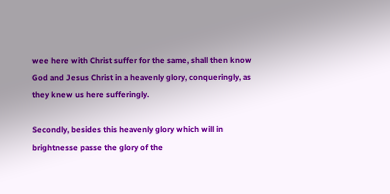wee here with Christ suffer for the same, shall then know God and Jesus Christ in a heavenly glory, conqueringly, as they knew us here sufferingly.

Secondly, besides this heavenly glory which will in brightnesse passe the glory of the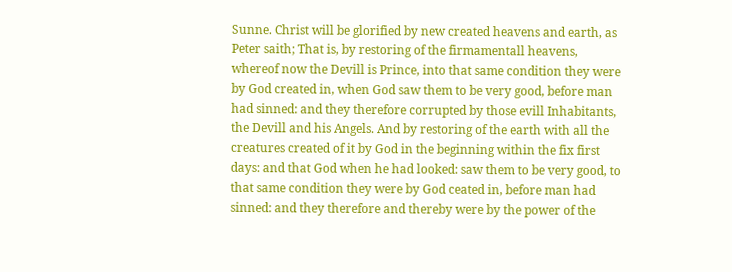Sunne. Christ will be glorified by new created heavens and earth, as Peter saith; That is, by restoring of the firmamentall heavens, whereof now the Devill is Prince, into that same condition they were by God created in, when God saw them to be very good, before man had sinned: and they therefore corrupted by those evill Inhabitants, the Devill and his Angels. And by restoring of the earth with all the creatures created of it by God in the beginning within the fix first days: and that God when he had looked: saw them to be very good, to that same condition they were by God ceated in, before man had sinned: and they therefore and thereby were by the power of the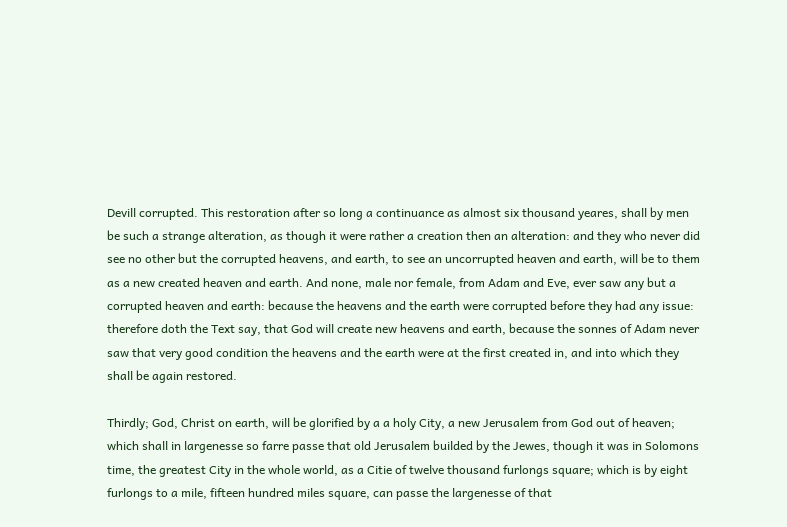Devill corrupted. This restoration after so long a continuance as almost six thousand yeares, shall by men be such a strange alteration, as though it were rather a creation then an alteration: and they who never did see no other but the corrupted heavens, and earth, to see an uncorrupted heaven and earth, will be to them as a new created heaven and earth. And none, male nor female, from Adam and Eve, ever saw any but a corrupted heaven and earth: because the heavens and the earth were corrupted before they had any issue: therefore doth the Text say, that God will create new heavens and earth, because the sonnes of Adam never saw that very good condition the heavens and the earth were at the first created in, and into which they shall be again restored.

Thirdly; God, Christ on earth, will be glorified by a a holy City, a new Jerusalem from God out of heaven; which shall in largenesse so farre passe that old Jerusalem builded by the Jewes, though it was in Solomons time, the greatest City in the whole world, as a Citie of twelve thousand furlongs square; which is by eight furlongs to a mile, fifteen hundred miles square, can passe the largenesse of that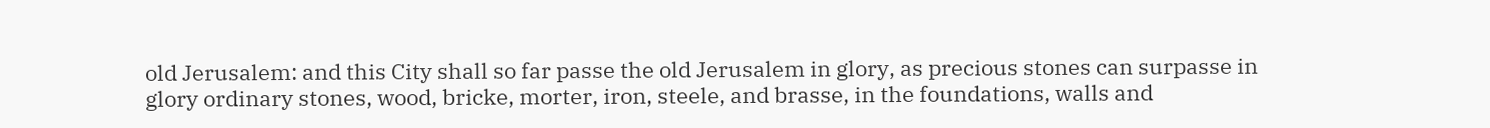old Jerusalem: and this City shall so far passe the old Jerusalem in glory, as precious stones can surpasse in glory ordinary stones, wood, bricke, morter, iron, steele, and brasse, in the foundations, walls and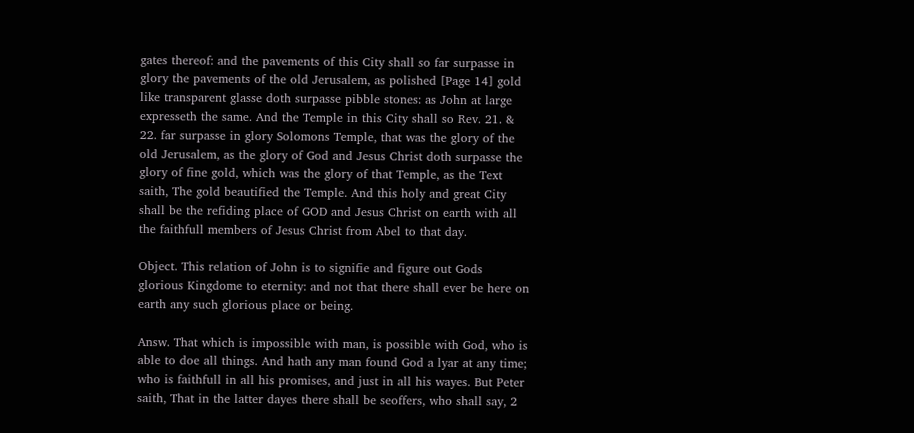gates thereof: and the pavements of this City shall so far surpasse in glory the pavements of the old Jerusalem, as polished [Page 14] gold like transparent glasse doth surpasse pibble stones: as John at large expresseth the same. And the Temple in this City shall so Rev. 21. & 22. far surpasse in glory Solomons Temple, that was the glory of the old Jerusalem, as the glory of God and Jesus Christ doth surpasse the glory of fine gold, which was the glory of that Temple, as the Text saith, The gold beautified the Temple. And this holy and great City shall be the refiding place of GOD and Jesus Christ on earth with all the faithfull members of Jesus Christ from Abel to that day.

Object. This relation of John is to signifie and figure out Gods glorious Kingdome to eternity: and not that there shall ever be here on earth any such glorious place or being.

Answ. That which is impossible with man, is possible with God, who is able to doe all things. And hath any man found God a lyar at any time; who is faithfull in all his promises, and just in all his wayes. But Peter saith, That in the latter dayes there shall be seoffers, who shall say, 2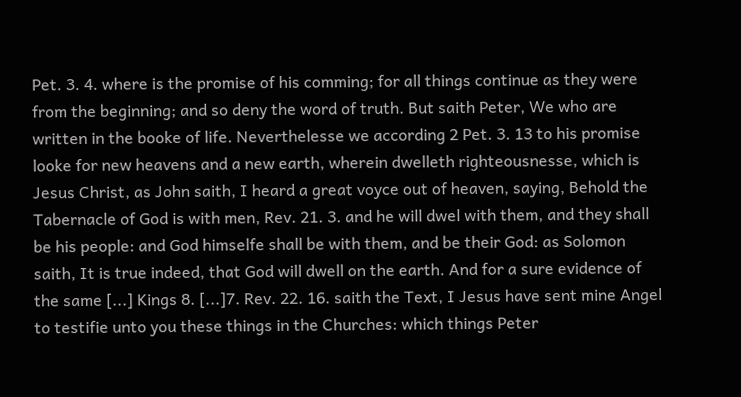Pet. 3. 4. where is the promise of his comming; for all things continue as they were from the beginning; and so deny the word of truth. But saith Peter, We who are written in the booke of life. Neverthelesse we according 2 Pet. 3. 13 to his promise looke for new heavens and a new earth, wherein dwelleth righteousnesse, which is Jesus Christ, as John saith, I heard a great voyce out of heaven, saying, Behold the Tabernacle of God is with men, Rev. 21. 3. and he will dwel with them, and they shall be his people: and God himselfe shall be with them, and be their God: as Solomon saith, It is true indeed, that God will dwell on the earth. And for a sure evidence of the same [...] Kings 8. [...]7. Rev. 22. 16. saith the Text, I Jesus have sent mine Angel to testifie unto you these things in the Churches: which things Peter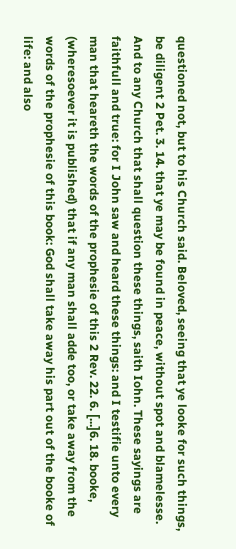questioned not, but to his Church said. Beloved, seeing that ye looke for such things, be diligent 2 Pet. 3. 14. that ye may be found in peace, without spot and blamelesse. And to any Church that shall question these things, saith Iohn. These sayings are faithfull and true: for I John saw and heard these things: and I testifie unto every man that heareth the words of the prophesie of this 2 Rev. 22. 6. [...]6. 18. booke, (wheresoever it is published) that if any man shall adde too, or take away from the words of the prophesie of this book: God shall take away his part out of the booke of life: and also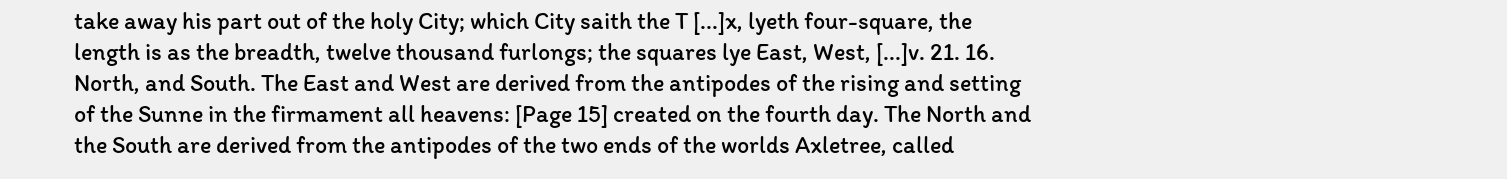take away his part out of the holy City; which City saith the T [...]x, lyeth four-square, the length is as the breadth, twelve thousand furlongs; the squares lye East, West, [...]v. 21. 16. North, and South. The East and West are derived from the antipodes of the rising and setting of the Sunne in the firmament all heavens: [Page 15] created on the fourth day. The North and the South are derived from the antipodes of the two ends of the worlds Axletree, called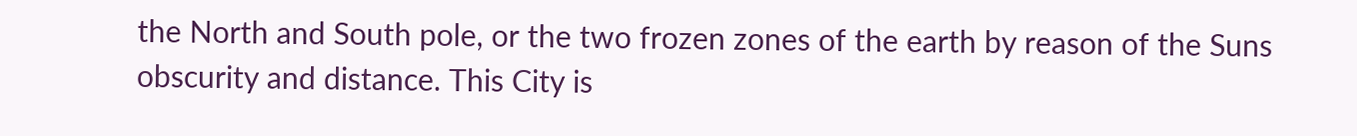the North and South pole, or the two frozen zones of the earth by reason of the Suns obscurity and distance. This City is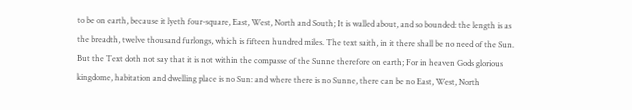to be on earth, because it lyeth four-square, East, West, North and South; It is walled about, and so bounded: the length is as the breadth, twelve thousand furlongs, which is fifteen hundred miles. The text saith, in it there shall be no need of the Sun. But the Text doth not say that it is not within the compasse of the Sunne therefore on earth; For in heaven Gods glorious kingdome, habitation and dwelling place is no Sun: and where there is no Sunne, there can be no East, West, North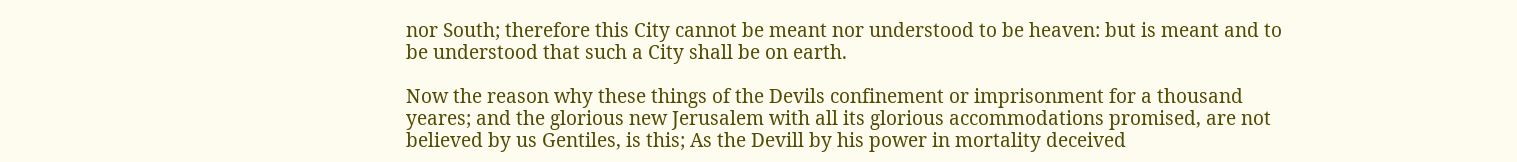nor South; therefore this City cannot be meant nor understood to be heaven: but is meant and to be understood that such a City shall be on earth.

Now the reason why these things of the Devils confinement or imprisonment for a thousand yeares; and the glorious new Jerusalem with all its glorious accommodations promised, are not believed by us Gentiles, is this; As the Devill by his power in mortality deceived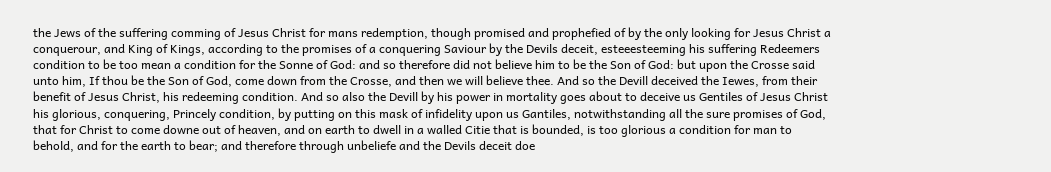the Jews of the suffering comming of Jesus Christ for mans redemption, though promised and prophefied of by the only looking for Jesus Christ a conquerour, and King of Kings, according to the promises of a conquering Saviour by the Devils deceit, esteeesteeming his suffering Redeemers condition to be too mean a condition for the Sonne of God: and so therefore did not believe him to be the Son of God: but upon the Crosse said unto him, If thou be the Son of God, come down from the Crosse, and then we will believe thee. And so the Devill deceived the Iewes, from their benefit of Jesus Christ, his redeeming condition. And so also the Devill by his power in mortality goes about to deceive us Gentiles of Jesus Christ his glorious, conquering, Princely condition, by putting on this mask of infidelity upon us Gantiles, notwithstanding all the sure promises of God, that for Christ to come downe out of heaven, and on earth to dwell in a walled Citie that is bounded, is too glorious a condition for man to behold, and for the earth to bear; and therefore through unbeliefe and the Devils deceit doe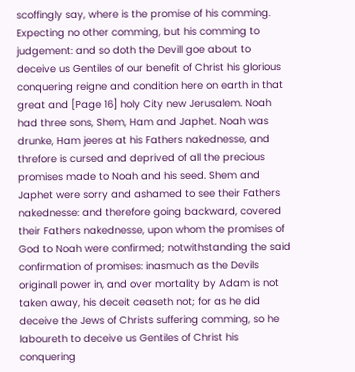scoffingly say, where is the promise of his comming. Expecting no other comming, but his comming to judgement: and so doth the Devill goe about to deceive us Gentiles of our benefit of Christ his glorious conquering reigne and condition here on earth in that great and [Page 16] holy City new Jerusalem. Noah had three sons, Shem, Ham and Japhet. Noah was drunke, Ham jeeres at his Fathers nakednesse, and threfore is cursed and deprived of all the precious promises made to Noah and his seed. Shem and Japhet were sorry and ashamed to see their Fathers nakednesse: and therefore going backward, covered their Fathers nakednesse, upon whom the promises of God to Noah were confirmed; notwithstanding the said confirmation of promises: inasmuch as the Devils originall power in, and over mortality by Adam is not taken away, his deceit ceaseth not; for as he did deceive the Jews of Christs suffering comming, so he laboureth to deceive us Gentiles of Christ his conquering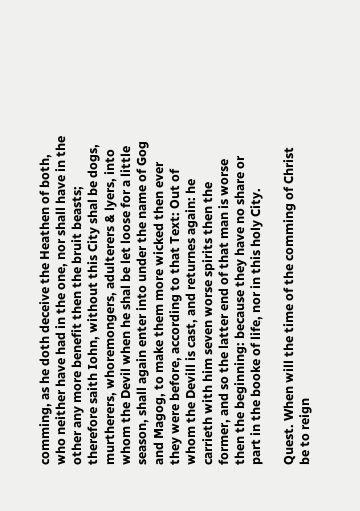comming, as he doth deceive the Heathen of both, who neither have had in the one, nor shall have in the other any more benefit then the bruit beasts; therefore saith Iohn, without this City shal be dogs, murtherers, whoremongers, adulterers & lyers, into whom the Devil when he shal be let loose for a little season, shall again enter into under the name of Gog and Magog, to make them more wicked then ever they were before, according to that Text: Out of whom the Devill is cast, and returnes again: he carrieth with him seven worse spirits then the former, and so the latter end of that man is worse then the beginning: because they have no share or part in the booke of life, nor in this holy City.

Quest. When will the time of the comming of Christ be to reign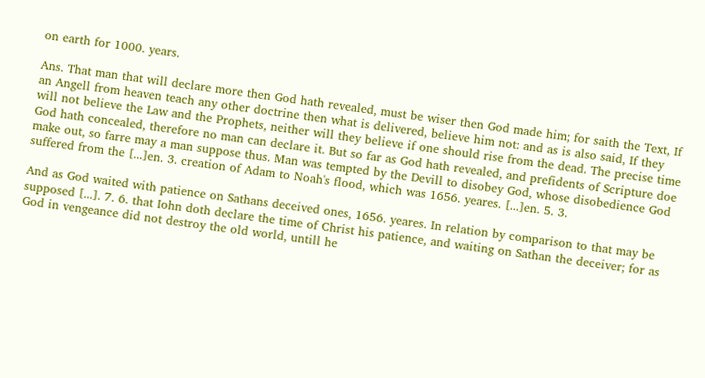on earth for 1000. years.

Ans. That man that will declare more then God hath revealed, must be wiser then God made him; for saith the Text, If an Angell from heaven teach any other doctrine then what is delivered, believe him not: and as is also said, If they will not believe the Law and the Prophets, neither will they believe if one should rise from the dead. The precise time God hath concealed, therefore no man can declare it. But so far as God hath revealed, and prefidents of Scripture doe make out, so farre may a man suppose thus. Man was tempted by the Devill to disobey God, whose disobedience God suffered from the [...]en. 3. creation of Adam to Noah's flood, which was 1656. yeares. [...]en. 5. 3.

And as God waited with patience on Sathans deceived ones, 1656. yeares. In relation by comparison to that may be supposed [...]. 7. 6. that Iohn doth declare the time of Christ his patience, and waiting on Sathan the deceiver; for as God in vengeance did not destroy the old world, untill he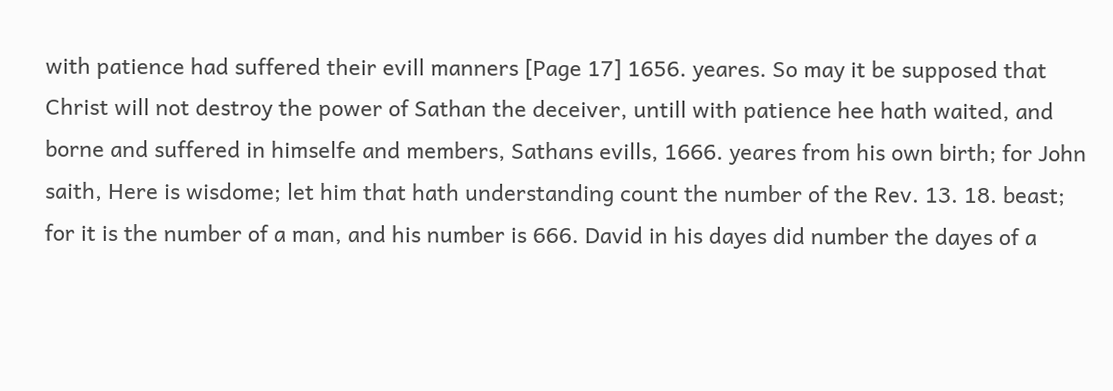with patience had suffered their evill manners [Page 17] 1656. yeares. So may it be supposed that Christ will not destroy the power of Sathan the deceiver, untill with patience hee hath waited, and borne and suffered in himselfe and members, Sathans evills, 1666. yeares from his own birth; for John saith, Here is wisdome; let him that hath understanding count the number of the Rev. 13. 18. beast; for it is the number of a man, and his number is 666. David in his dayes did number the dayes of a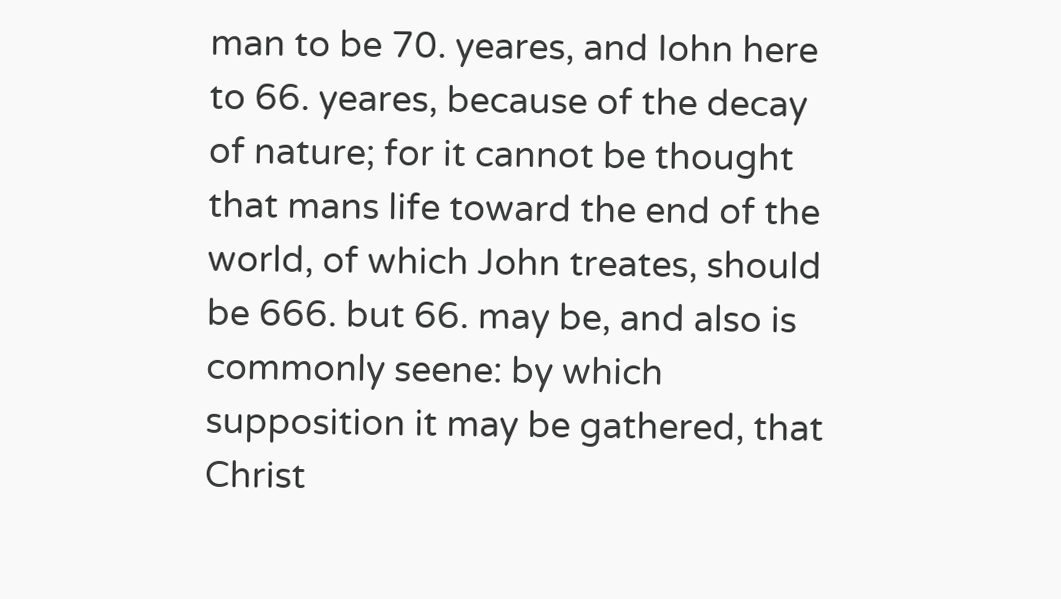man to be 70. yeares, and Iohn here to 66. yeares, because of the decay of nature; for it cannot be thought that mans life toward the end of the world, of which John treates, should be 666. but 66. may be, and also is commonly seene: by which supposition it may be gathered, that Christ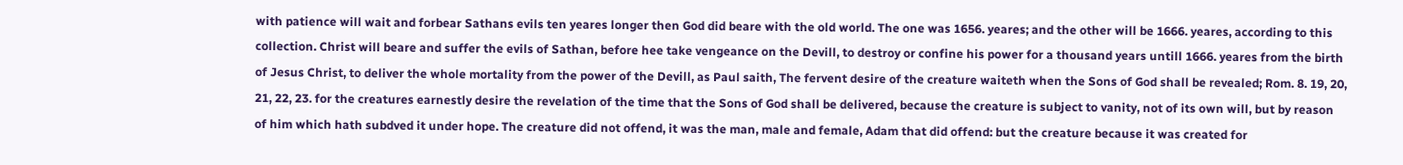with patience will wait and forbear Sathans evils ten yeares longer then God did beare with the old world. The one was 1656. yeares; and the other will be 1666. yeares, according to this collection. Christ will beare and suffer the evils of Sathan, before hee take vengeance on the Devill, to destroy or confine his power for a thousand years untill 1666. yeares from the birth of Jesus Christ, to deliver the whole mortality from the power of the Devill, as Paul saith, The fervent desire of the creature waiteth when the Sons of God shall be revealed; Rom. 8. 19, 20, 21, 22, 23. for the creatures earnestly desire the revelation of the time that the Sons of God shall be delivered, because the creature is subject to vanity, not of its own will, but by reason of him which hath subdved it under hope. The creature did not offend, it was the man, male and female, Adam that did offend: but the creature because it was created for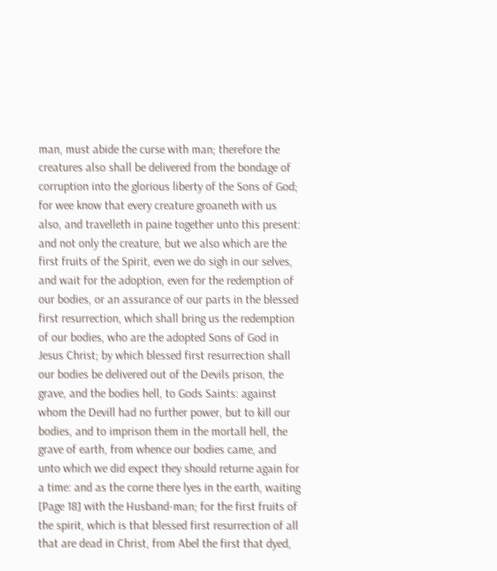man, must abide the curse with man; therefore the creatures also shall be delivered from the bondage of corruption into the glorious liberty of the Sons of God; for wee know that every creature groaneth with us also, and travelleth in paine together unto this present: and not only the creature, but we also which are the first fruits of the Spirit, even we do sigh in our selves, and wait for the adoption, even for the redemption of our bodies, or an assurance of our parts in the blessed first resurrection, which shall bring us the redemption of our bodies, who are the adopted Sons of God in Jesus Christ; by which blessed first resurrection shall our bodies be delivered out of the Devils prison, the grave, and the bodies hell, to Gods Saints: against whom the Devill had no further power, but to kill our bodies, and to imprison them in the mortall hell, the grave of earth, from whence our bodies came, and unto which we did expect they should returne again for a time: and as the corne there lyes in the earth, waiting [Page 18] with the Husband-man; for the first fruits of the spirit, which is that blessed first resurrection of all that are dead in Christ, from Abel the first that dyed,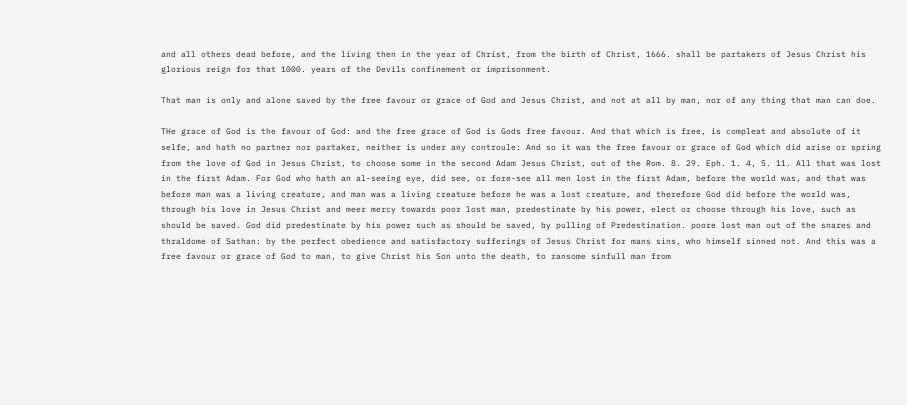and all others dead before, and the living then in the year of Christ, from the birth of Christ, 1666. shall be partakers of Jesus Christ his glorious reign for that 1000. years of the Devils confinement or imprisonment.

That man is only and alone saved by the free favour or grace of God and Jesus Christ, and not at all by man, nor of any thing that man can doe.

THe grace of God is the favour of God: and the free grace of God is Gods free favour. And that which is free, is compleat and absolute of it selfe, and hath no partner nor partaker, neither is under any controule: And so it was the free favour or grace of God which did arise or spring from the love of God in Jesus Christ, to choose some in the second Adam Jesus Christ, out of the Rom. 8. 29. Eph. 1. 4, 5. 11. All that was lost in the first Adam. For God who hath an al-seeing eye, did see, or fore-see all men lost in the first Adam, before the world was, and that was before man was a living creature, and man was a living creature before he was a lost creature, and therefore God did before the world was, through his love in Jesus Christ and meer mercy towards poor lost man, predestinate by his power, elect or choose through his love, such as should be saved. God did predestinate by his power such as should be saved, by pulling of Predestination. poore lost man out of the snares and thraldome of Sathan: by the perfect obedience and satisfactory sufferings of Jesus Christ for mans sins, who himself sinned not. And this was a free favour or grace of God to man, to give Christ his Son unto the death, to ransome sinfull man from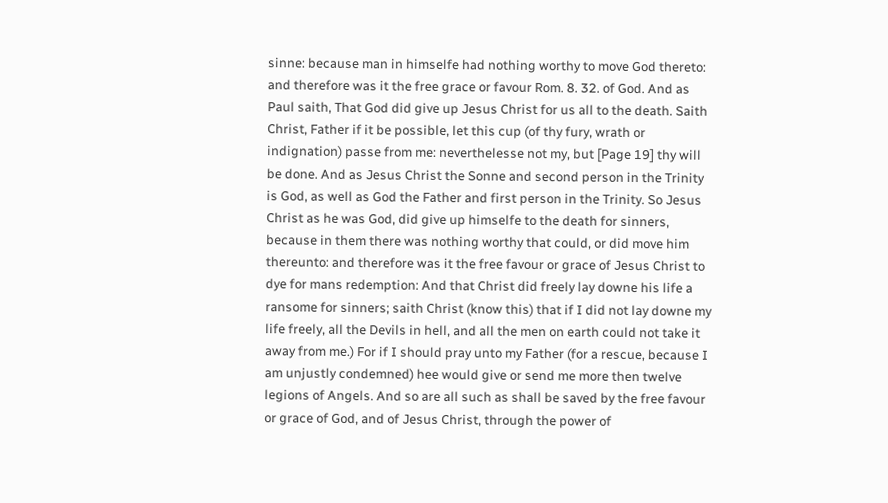sinne: because man in himselfe had nothing worthy to move God thereto: and therefore was it the free grace or favour Rom. 8. 32. of God. And as Paul saith, That God did give up Jesus Christ for us all to the death. Saith Christ, Father if it be possible, let this cup (of thy fury, wrath or indignation) passe from me: neverthelesse not my, but [Page 19] thy will be done. And as Jesus Christ the Sonne and second person in the Trinity is God, as well as God the Father and first person in the Trinity. So Jesus Christ as he was God, did give up himselfe to the death for sinners, because in them there was nothing worthy that could, or did move him thereunto: and therefore was it the free favour or grace of Jesus Christ to dye for mans redemption: And that Christ did freely lay downe his life a ransome for sinners; saith Christ (know this) that if I did not lay downe my life freely, all the Devils in hell, and all the men on earth could not take it away from me.) For if I should pray unto my Father (for a rescue, because I am unjustly condemned) hee would give or send me more then twelve legions of Angels. And so are all such as shall be saved by the free favour or grace of God, and of Jesus Christ, through the power of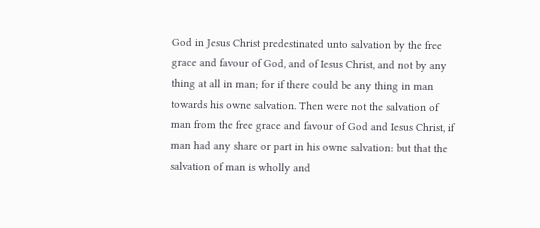God in Jesus Christ predestinated unto salvation by the free grace and favour of God, and of Iesus Christ, and not by any thing at all in man; for if there could be any thing in man towards his owne salvation. Then were not the salvation of man from the free grace and favour of God and Iesus Christ, if man had any share or part in his owne salvation: but that the salvation of man is wholly and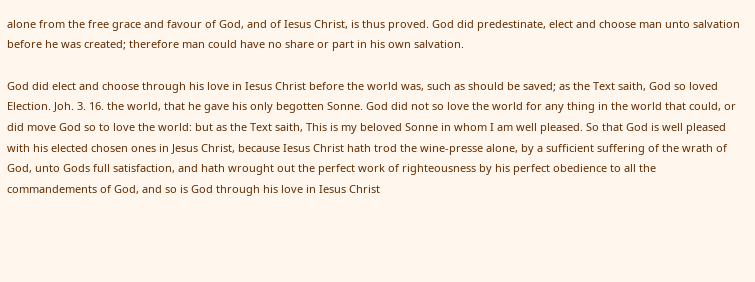alone from the free grace and favour of God, and of Iesus Christ, is thus proved. God did predestinate, elect and choose man unto salvation before he was created; therefore man could have no share or part in his own salvation.

God did elect and choose through his love in Iesus Christ before the world was, such as should be saved; as the Text saith, God so loved Election. Joh. 3. 16. the world, that he gave his only begotten Sonne. God did not so love the world for any thing in the world that could, or did move God so to love the world: but as the Text saith, This is my beloved Sonne in whom I am well pleased. So that God is well pleased with his elected chosen ones in Jesus Christ, because Iesus Christ hath trod the wine-presse alone, by a sufficient suffering of the wrath of God, unto Gods full satisfaction, and hath wrought out the perfect work of righteousness by his perfect obedience to all the commandements of God, and so is God through his love in Iesus Christ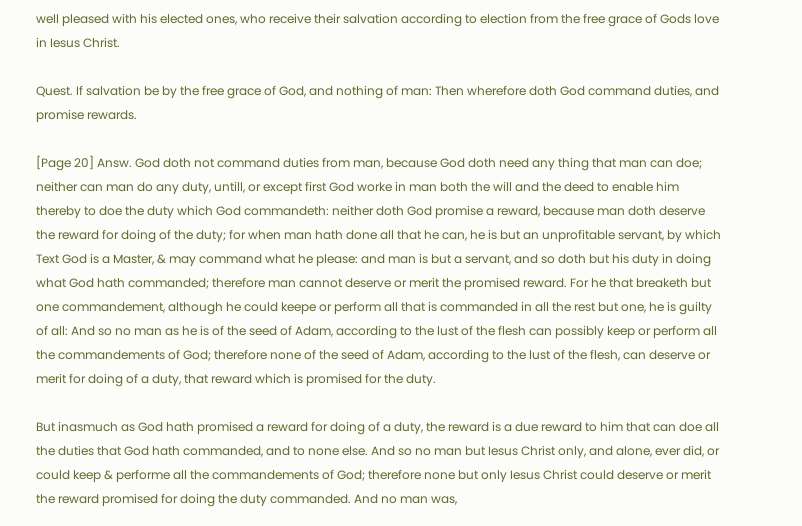well pleased with his elected ones, who receive their salvation according to election from the free grace of Gods love in Iesus Christ.

Quest. If salvation be by the free grace of God, and nothing of man: Then wherefore doth God command duties, and promise rewards.

[Page 20] Answ. God doth not command duties from man, because God doth need any thing that man can doe; neither can man do any duty, untill, or except first God worke in man both the will and the deed to enable him thereby to doe the duty which God commandeth: neither doth God promise a reward, because man doth deserve the reward for doing of the duty; for when man hath done all that he can, he is but an unprofitable servant, by which Text God is a Master, & may command what he please: and man is but a servant, and so doth but his duty in doing what God hath commanded; therefore man cannot deserve or merit the promised reward. For he that breaketh but one commandement, although he could keepe or perform all that is commanded in all the rest but one, he is guilty of all: And so no man as he is of the seed of Adam, according to the lust of the flesh can possibly keep or perform all the commandements of God; therefore none of the seed of Adam, according to the lust of the flesh, can deserve or merit for doing of a duty, that reward which is promised for the duty.

But inasmuch as God hath promised a reward for doing of a duty, the reward is a due reward to him that can doe all the duties that God hath commanded, and to none else. And so no man but Iesus Christ only, and alone, ever did, or could keep & performe all the commandements of God; therefore none but only Iesus Christ could deserve or merit the reward promised for doing the duty commanded. And no man was,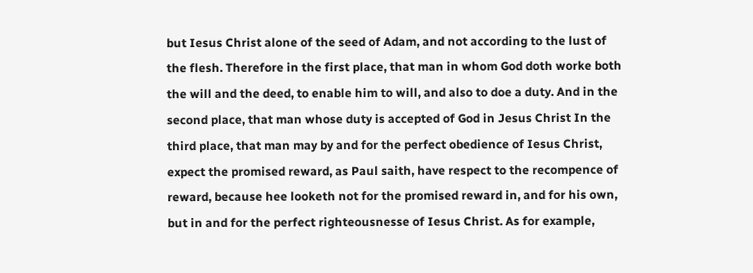but Iesus Christ alone of the seed of Adam, and not according to the lust of the flesh. Therefore in the first place, that man in whom God doth worke both the will and the deed, to enable him to will, and also to doe a duty. And in the second place, that man whose duty is accepted of God in Jesus Christ In the third place, that man may by and for the perfect obedience of Iesus Christ, expect the promised reward, as Paul saith, have respect to the recompence of reward, because hee looketh not for the promised reward in, and for his own, but in and for the perfect righteousnesse of Iesus Christ. As for example,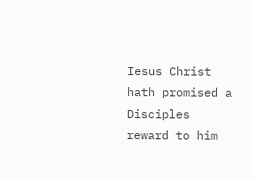Iesus Christ hath promised a Disciples reward to him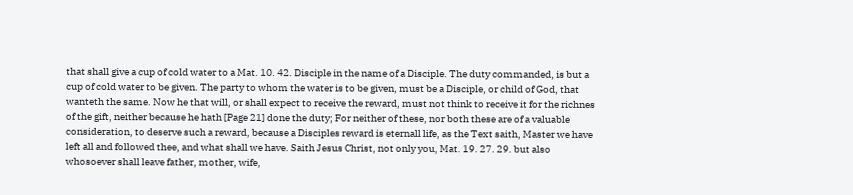that shall give a cup of cold water to a Mat. 10. 42. Disciple in the name of a Disciple. The duty commanded, is but a cup of cold water to be given. The party to whom the water is to be given, must be a Disciple, or child of God, that wanteth the same. Now he that will, or shall expect to receive the reward, must not think to receive it for the richnes of the gift, neither because he hath [Page 21] done the duty; For neither of these, nor both these are of a valuable consideration, to deserve such a reward, because a Disciples reward is eternall life, as the Text saith, Master we have left all and followed thee, and what shall we have. Saith Jesus Christ, not only you, Mat. 19. 27. 29. but also whosoever shall leave father, mother, wife,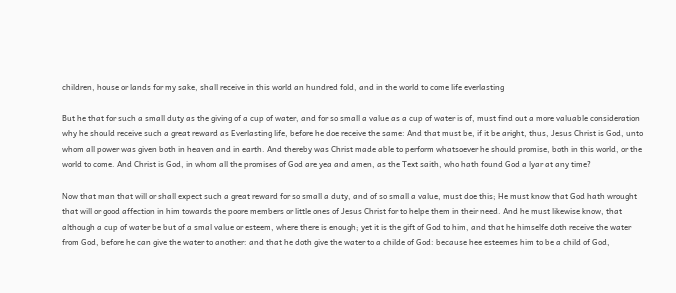children, house or lands for my sake, shall receive in this world an hundred fold, and in the world to come life everlasting

But he that for such a small duty as the giving of a cup of water, and for so small a value as a cup of water is of, must find out a more valuable consideration why he should receive such a great reward as Everlasting life, before he doe receive the same: And that must be, if it be aright, thus, Jesus Christ is God, unto whom all power was given both in heaven and in earth. And thereby was Christ made able to perform whatsoever he should promise, both in this world, or the world to come. And Christ is God, in whom all the promises of God are yea and amen, as the Text saith, who hath found God a lyar at any time?

Now that man that will or shall expect such a great reward for so small a duty, and of so small a value, must doe this; He must know that God hath wrought that will or good affection in him towards the poore members or little ones of Jesus Christ for to helpe them in their need. And he must likewise know, that although a cup of water be but of a smal value or esteem, where there is enough; yet it is the gift of God to him, and that he himselfe doth receive the water from God, before he can give the water to another: and that he doth give the water to a childe of God: because hee esteemes him to be a child of God,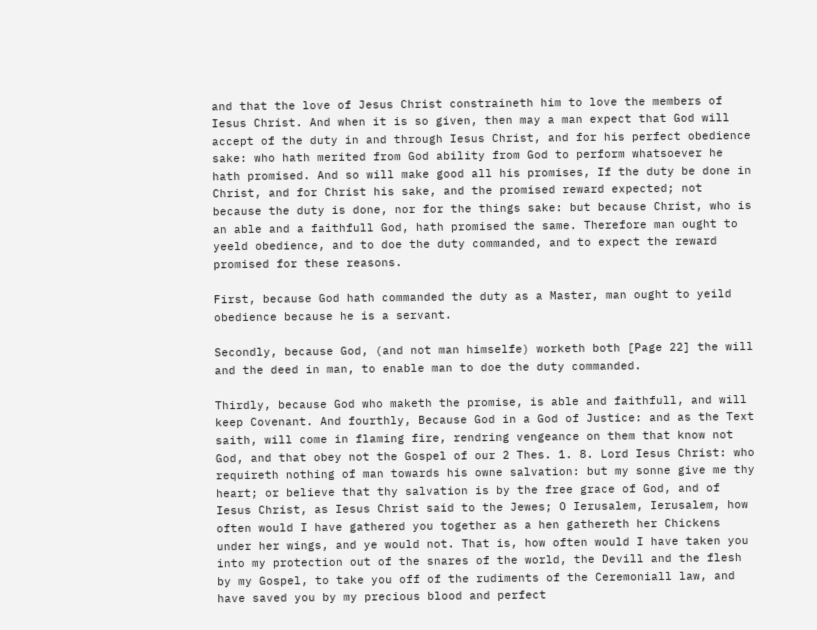and that the love of Jesus Christ constraineth him to love the members of Iesus Christ. And when it is so given, then may a man expect that God will accept of the duty in and through Iesus Christ, and for his perfect obedience sake: who hath merited from God ability from God to perform whatsoever he hath promised. And so will make good all his promises, If the duty be done in Christ, and for Christ his sake, and the promised reward expected; not because the duty is done, nor for the things sake: but because Christ, who is an able and a faithfull God, hath promised the same. Therefore man ought to yeeld obedience, and to doe the duty commanded, and to expect the reward promised for these reasons.

First, because God hath commanded the duty as a Master, man ought to yeild obedience because he is a servant.

Secondly, because God, (and not man himselfe) worketh both [Page 22] the will and the deed in man, to enable man to doe the duty commanded.

Thirdly, because God who maketh the promise, is able and faithfull, and will keep Covenant. And fourthly, Because God in a God of Justice: and as the Text saith, will come in flaming fire, rendring vengeance on them that know not God, and that obey not the Gospel of our 2 Thes. 1. 8. Lord Iesus Christ: who requireth nothing of man towards his owne salvation: but my sonne give me thy heart; or believe that thy salvation is by the free grace of God, and of Iesus Christ, as Iesus Christ said to the Jewes; O Ierusalem, Ierusalem, how often would I have gathered you together as a hen gathereth her Chickens under her wings, and ye would not. That is, how often would I have taken you into my protection out of the snares of the world, the Devill and the flesh by my Gospel, to take you off of the rudiments of the Ceremoniall law, and have saved you by my precious blood and perfect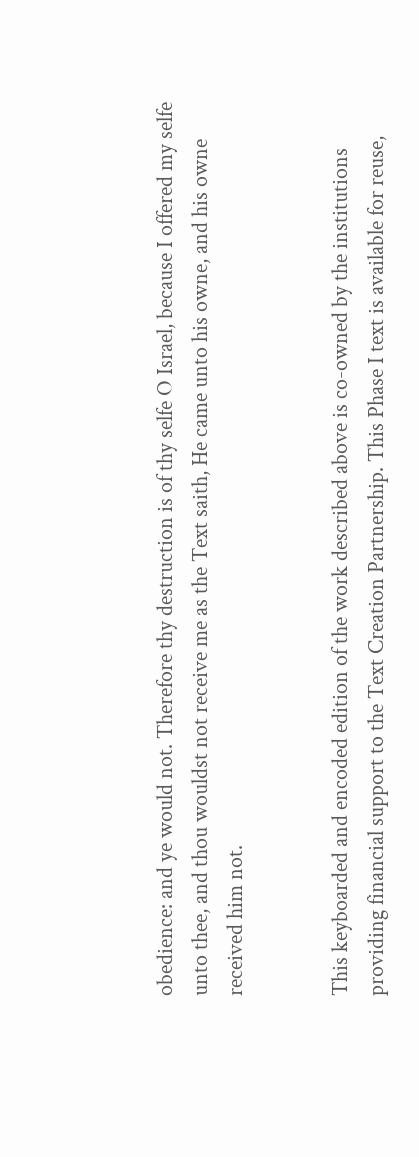obedience: and ye would not. Therefore thy destruction is of thy selfe O Israel, because I offered my selfe unto thee, and thou wouldst not receive me as the Text saith, He came unto his owne, and his owne received him not.


This keyboarded and encoded edition of the work described above is co-owned by the institutions providing financial support to the Text Creation Partnership. This Phase I text is available for reuse,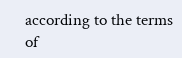according to the terms of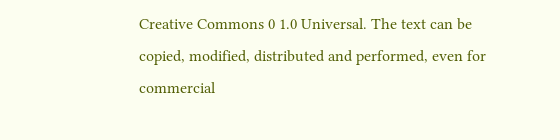Creative Commons 0 1.0 Universal. The text can be copied, modified, distributed and performed, even for commercial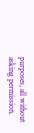purposes, all without asking permission.